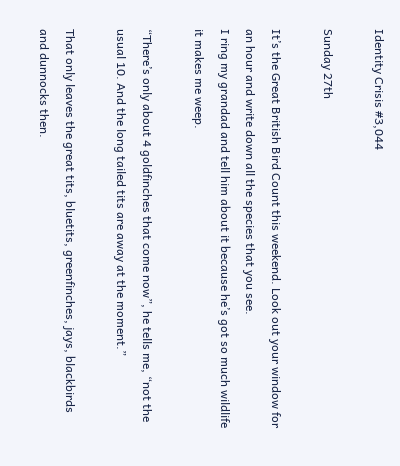Identity Crisis #3,044

Sunday 27th

It’s the Great British Bird Count this weekend. Look out your window for an hour and write down all the species that you see.
I ring my grandad and tell him about it because he’s got so much wildlife it makes me weep.

“There’s only about 4 goldfinches that come now”, he tells me, “not the usual 10. And the long tailed tits are away at the moment.”

That only leaves the great tits, bluetits, greenfinches, jays, blackbirds and dunnocks then.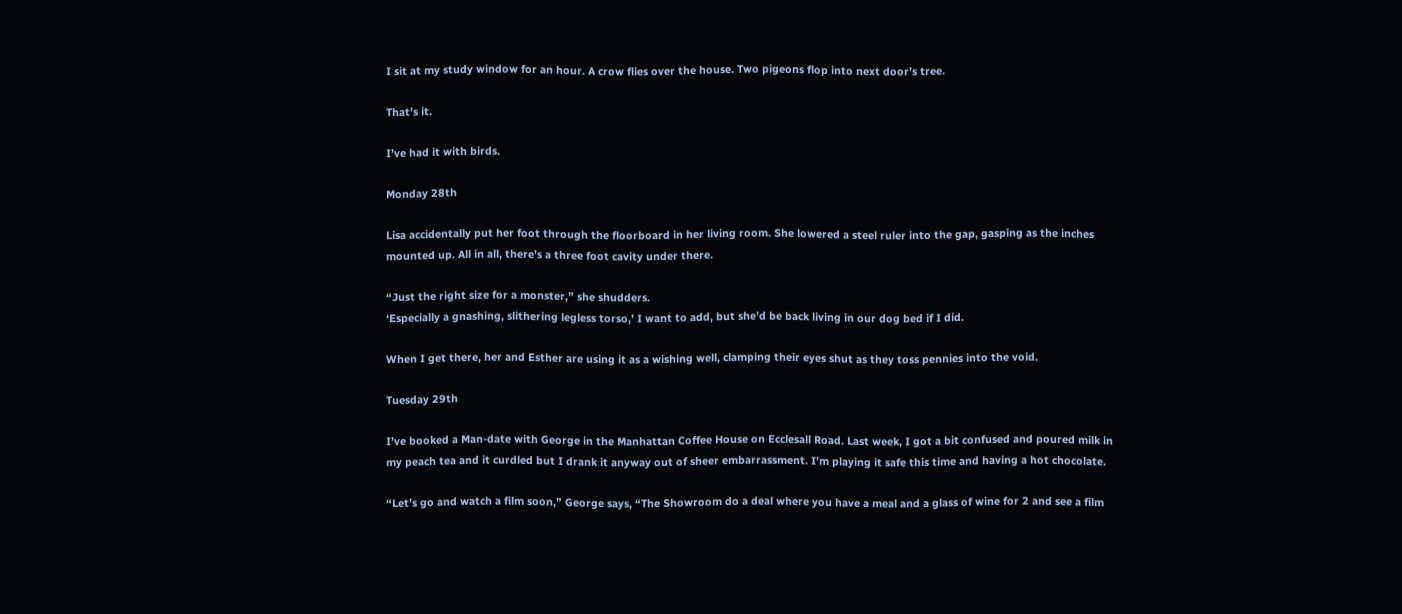I sit at my study window for an hour. A crow flies over the house. Two pigeons flop into next door’s tree.

That’s it.

I’ve had it with birds.

Monday 28th

Lisa accidentally put her foot through the floorboard in her living room. She lowered a steel ruler into the gap, gasping as the inches mounted up. All in all, there’s a three foot cavity under there.

“Just the right size for a monster,” she shudders.
‘Especially a gnashing, slithering legless torso,’ I want to add, but she’d be back living in our dog bed if I did.

When I get there, her and Esther are using it as a wishing well, clamping their eyes shut as they toss pennies into the void.

Tuesday 29th

I’ve booked a Man-date with George in the Manhattan Coffee House on Ecclesall Road. Last week, I got a bit confused and poured milk in my peach tea and it curdled but I drank it anyway out of sheer embarrassment. I’m playing it safe this time and having a hot chocolate.

“Let’s go and watch a film soon,” George says, “The Showroom do a deal where you have a meal and a glass of wine for 2 and see a film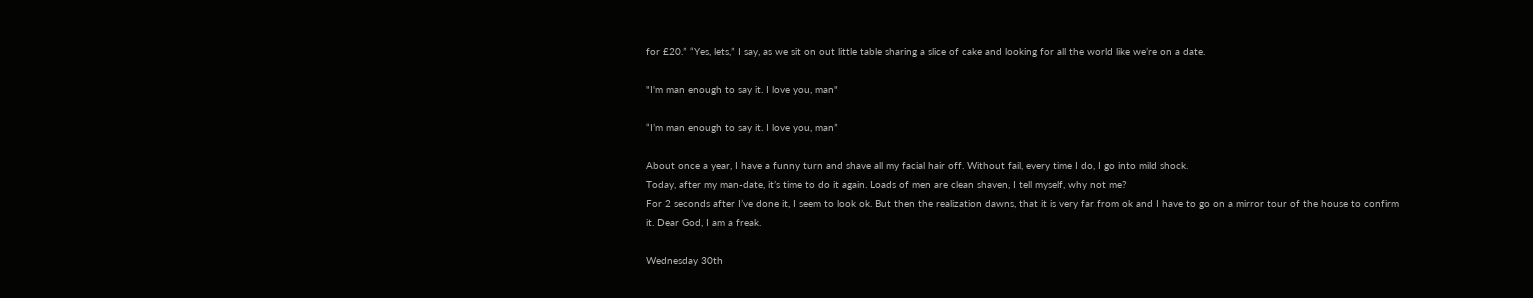for £20.” “Yes, lets,” I say, as we sit on out little table sharing a slice of cake and looking for all the world like we’re on a date.

"I'm man enough to say it. I love you, man"

“I’m man enough to say it. I love you, man”

About once a year, I have a funny turn and shave all my facial hair off. Without fail, every time I do, I go into mild shock.
Today, after my man-date, it’s time to do it again. Loads of men are clean shaven, I tell myself, why not me?
For 2 seconds after I’ve done it, I seem to look ok. But then the realization dawns, that it is very far from ok and I have to go on a mirror tour of the house to confirm it. Dear God, I am a freak.

Wednesday 30th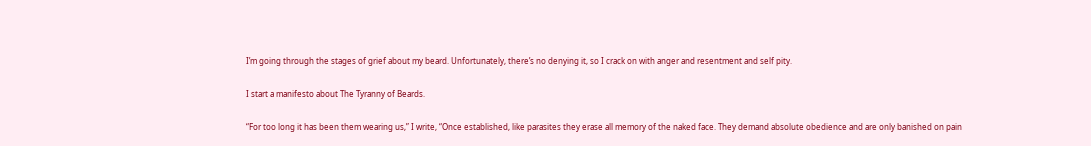I’m going through the stages of grief about my beard. Unfortunately, there’s no denying it, so I crack on with anger and resentment and self pity.

I start a manifesto about The Tyranny of Beards.

“For too long it has been them wearing us,” I write, “Once established, like parasites they erase all memory of the naked face. They demand absolute obedience and are only banished on pain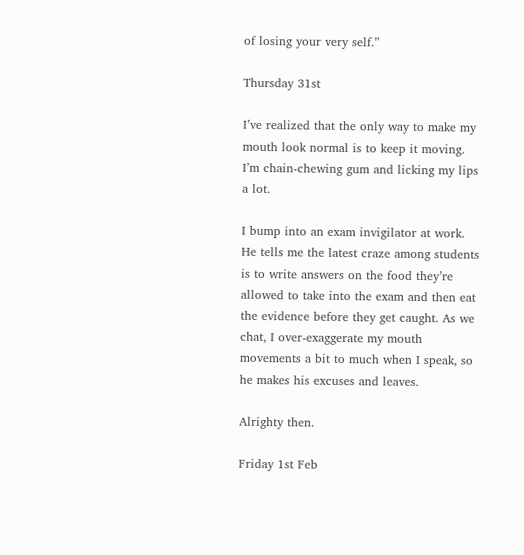of losing your very self.”

Thursday 31st

I’ve realized that the only way to make my mouth look normal is to keep it moving. I’m chain-chewing gum and licking my lips a lot.

I bump into an exam invigilator at work. He tells me the latest craze among students is to write answers on the food they’re allowed to take into the exam and then eat the evidence before they get caught. As we chat, I over-exaggerate my mouth movements a bit to much when I speak, so he makes his excuses and leaves.

Alrighty then.

Friday 1st Feb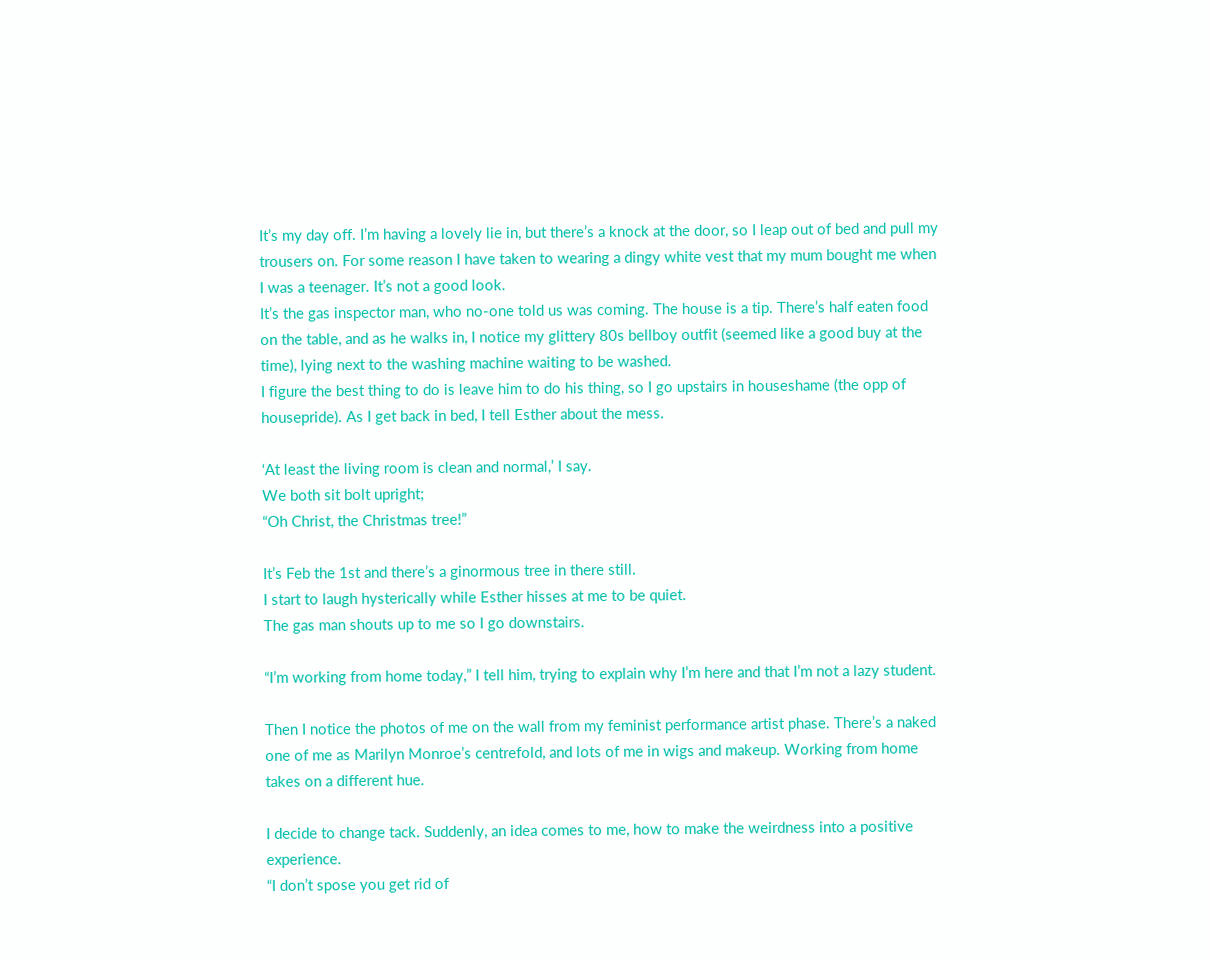It’s my day off. I’m having a lovely lie in, but there’s a knock at the door, so I leap out of bed and pull my trousers on. For some reason I have taken to wearing a dingy white vest that my mum bought me when I was a teenager. It’s not a good look.
It’s the gas inspector man, who no-one told us was coming. The house is a tip. There’s half eaten food on the table, and as he walks in, I notice my glittery 80s bellboy outfit (seemed like a good buy at the time), lying next to the washing machine waiting to be washed.
I figure the best thing to do is leave him to do his thing, so I go upstairs in houseshame (the opp of housepride). As I get back in bed, I tell Esther about the mess.

‘At least the living room is clean and normal,’ I say.
We both sit bolt upright;
“Oh Christ, the Christmas tree!”

It’s Feb the 1st and there’s a ginormous tree in there still.
I start to laugh hysterically while Esther hisses at me to be quiet.
The gas man shouts up to me so I go downstairs.

“I’m working from home today,” I tell him, trying to explain why I’m here and that I’m not a lazy student.

Then I notice the photos of me on the wall from my feminist performance artist phase. There’s a naked one of me as Marilyn Monroe’s centrefold, and lots of me in wigs and makeup. Working from home takes on a different hue.

I decide to change tack. Suddenly, an idea comes to me, how to make the weirdness into a positive experience.
“I don’t spose you get rid of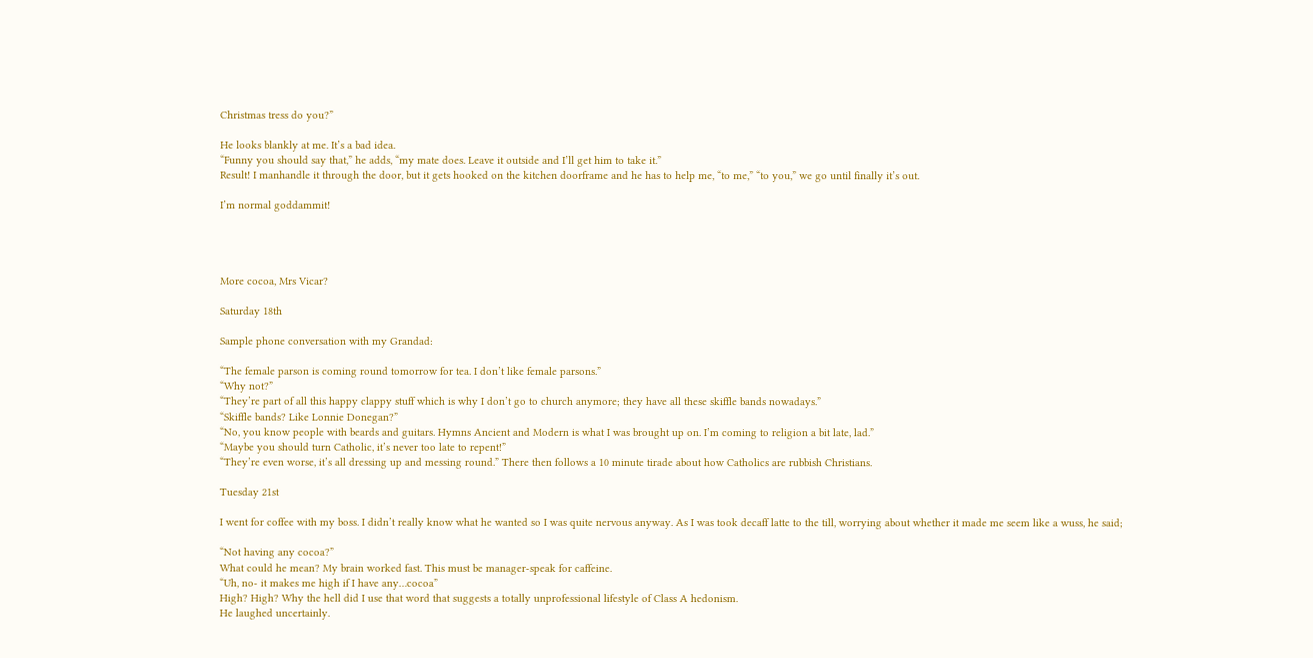Christmas tress do you?”

He looks blankly at me. It’s a bad idea.
“Funny you should say that,” he adds, “my mate does. Leave it outside and I’ll get him to take it.”
Result! I manhandle it through the door, but it gets hooked on the kitchen doorframe and he has to help me, “to me,” “to you,” we go until finally it’s out.

I’m normal goddammit!




More cocoa, Mrs Vicar?

Saturday 18th

Sample phone conversation with my Grandad:

“The female parson is coming round tomorrow for tea. I don’t like female parsons.”
“Why not?”
“They’re part of all this happy clappy stuff which is why I don’t go to church anymore; they have all these skiffle bands nowadays.”
“Skiffle bands? Like Lonnie Donegan?”
“No, you know people with beards and guitars. Hymns Ancient and Modern is what I was brought up on. I’m coming to religion a bit late, lad.”
“Maybe you should turn Catholic, it’s never too late to repent!”
“They’re even worse, it’s all dressing up and messing round.” There then follows a 10 minute tirade about how Catholics are rubbish Christians.

Tuesday 21st

I went for coffee with my boss. I didn’t really know what he wanted so I was quite nervous anyway. As I was took decaff latte to the till, worrying about whether it made me seem like a wuss, he said;

“Not having any cocoa?”
What could he mean? My brain worked fast. This must be manager-speak for caffeine.
“Uh, no- it makes me high if I have any…cocoa”
High? High? Why the hell did I use that word that suggests a totally unprofessional lifestyle of Class A hedonism.
He laughed uncertainly.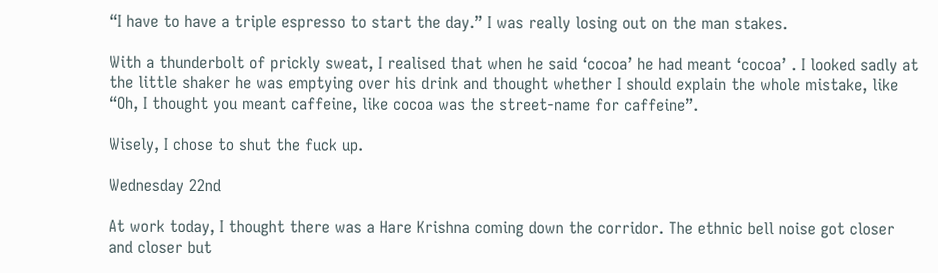“I have to have a triple espresso to start the day.” I was really losing out on the man stakes.

With a thunderbolt of prickly sweat, I realised that when he said ‘cocoa’ he had meant ‘cocoa’ . I looked sadly at the little shaker he was emptying over his drink and thought whether I should explain the whole mistake, like “Oh, I thought you meant caffeine, like cocoa was the street-name for caffeine”.

Wisely, I chose to shut the fuck up.

Wednesday 22nd

At work today, I thought there was a Hare Krishna coming down the corridor. The ethnic bell noise got closer and closer but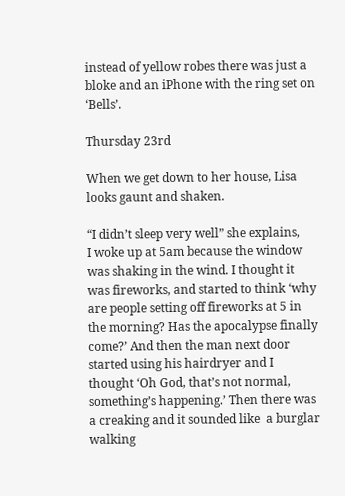instead of yellow robes there was just a bloke and an iPhone with the ring set on ‘Bells’.

Thursday 23rd

When we get down to her house, Lisa looks gaunt and shaken.

“I didn’t sleep very well” she explains,
I woke up at 5am because the window was shaking in the wind. I thought it was fireworks, and started to think ‘why are people setting off fireworks at 5 in the morning? Has the apocalypse finally come?’ And then the man next door started using his hairdryer and I thought ‘Oh God, that’s not normal, something’s happening.’ Then there was a creaking and it sounded like  a burglar walking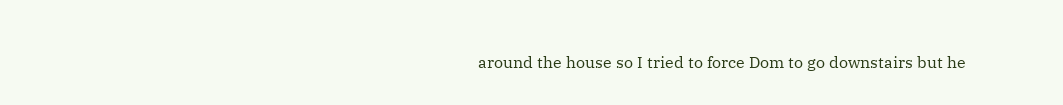around the house so I tried to force Dom to go downstairs but he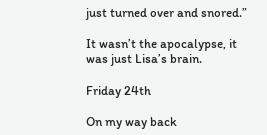just turned over and snored.”

It wasn’t the apocalypse, it was just Lisa’s brain.

Friday 24th

On my way back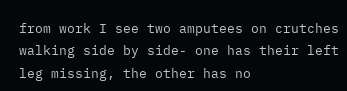from work I see two amputees on crutches walking side by side- one has their left leg missing, the other has no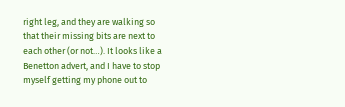right leg, and they are walking so that their missing bits are next to each other (or not…). It looks like a Benetton advert, and I have to stop myself getting my phone out to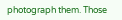photograph them. Those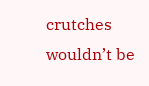crutches wouldn’t be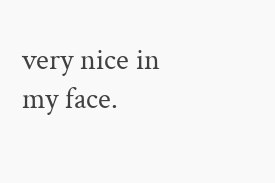very nice in my face.